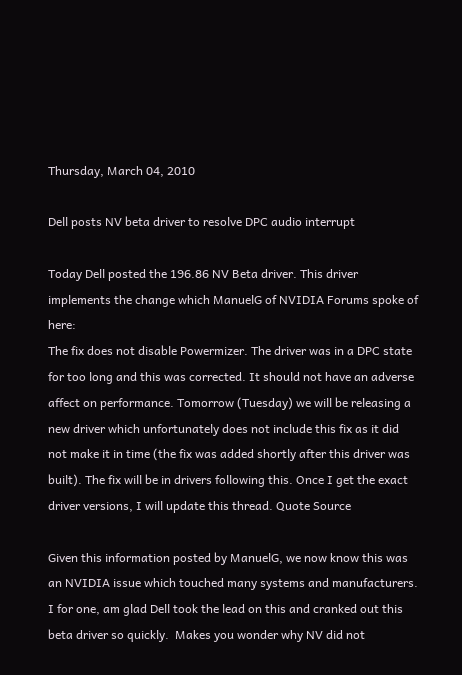Thursday, March 04, 2010

Dell posts NV beta driver to resolve DPC audio interrupt

Today Dell posted the 196.86 NV Beta driver. This driver implements the change which ManuelG of NVIDIA Forums spoke of here:
The fix does not disable Powermizer. The driver was in a DPC state for too long and this was corrected. It should not have an adverse affect on performance. Tomorrow (Tuesday) we will be releasing a new driver which unfortunately does not include this fix as it did not make it in time (the fix was added shortly after this driver was built). The fix will be in drivers following this. Once I get the exact driver versions, I will update this thread. Quote Source

Given this information posted by ManuelG, we now know this was an NVIDIA issue which touched many systems and manufacturers. I for one, am glad Dell took the lead on this and cranked out this beta driver so quickly.  Makes you wonder why NV did not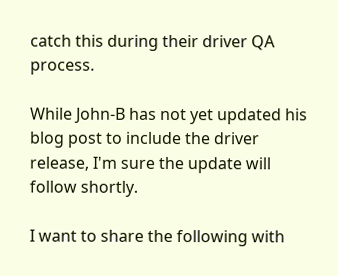catch this during their driver QA process.

While John-B has not yet updated his blog post to include the driver release, I'm sure the update will follow shortly.

I want to share the following with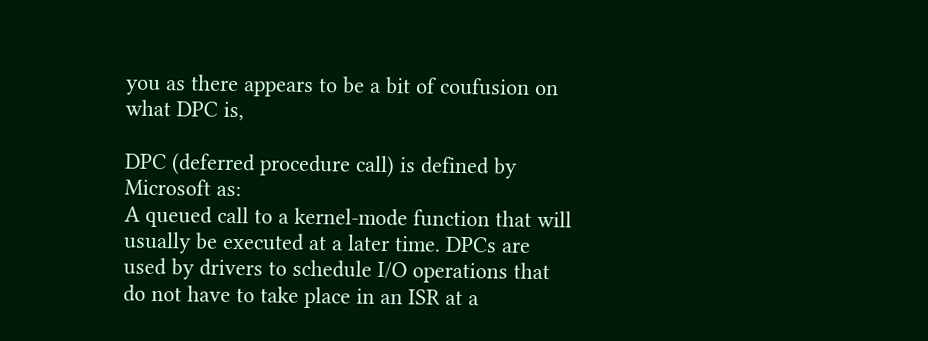you as there appears to be a bit of coufusion on what DPC is,

DPC (deferred procedure call) is defined by Microsoft as:
A queued call to a kernel-mode function that will usually be executed at a later time. DPCs are used by drivers to schedule I/O operations that do not have to take place in an ISR at a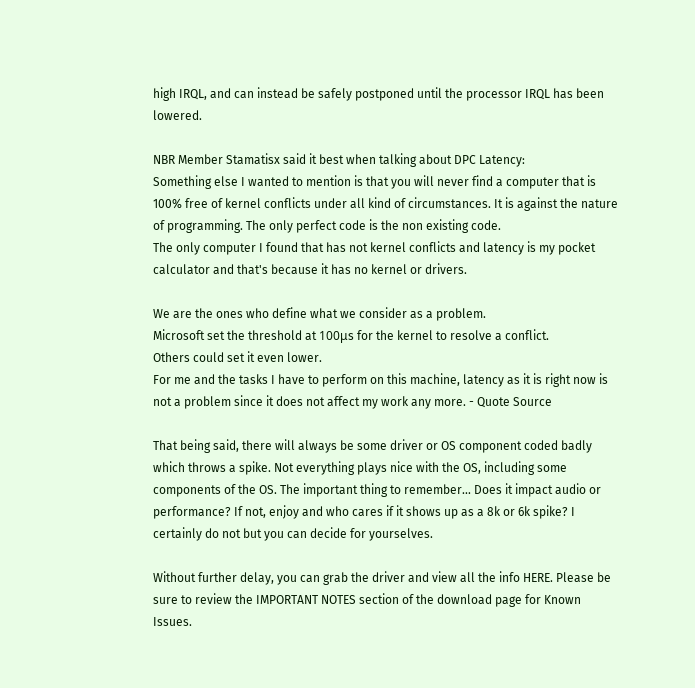high IRQL, and can instead be safely postponed until the processor IRQL has been lowered.

NBR Member Stamatisx said it best when talking about DPC Latency:
Something else I wanted to mention is that you will never find a computer that is 100% free of kernel conflicts under all kind of circumstances. It is against the nature of programming. The only perfect code is the non existing code.
The only computer I found that has not kernel conflicts and latency is my pocket calculator and that's because it has no kernel or drivers.

We are the ones who define what we consider as a problem.
Microsoft set the threshold at 100μs for the kernel to resolve a conflict.
Others could set it even lower.
For me and the tasks I have to perform on this machine, latency as it is right now is not a problem since it does not affect my work any more. - Quote Source

That being said, there will always be some driver or OS component coded badly which throws a spike. Not everything plays nice with the OS, including some components of the OS. The important thing to remember... Does it impact audio or performance? If not, enjoy and who cares if it shows up as a 8k or 6k spike? I certainly do not but you can decide for yourselves.

Without further delay, you can grab the driver and view all the info HERE. Please be sure to review the IMPORTANT NOTES section of the download page for Known Issues.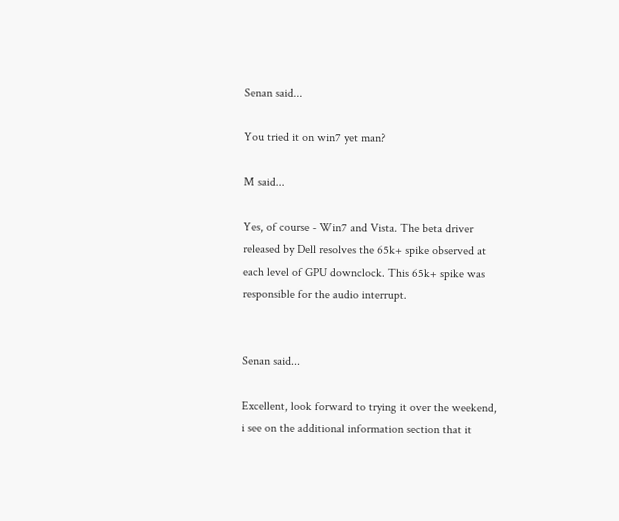Senan said...

You tried it on win7 yet man?

M said...

Yes, of course - Win7 and Vista. The beta driver released by Dell resolves the 65k+ spike observed at each level of GPU downclock. This 65k+ spike was responsible for the audio interrupt.


Senan said...

Excellent, look forward to trying it over the weekend, i see on the additional information section that it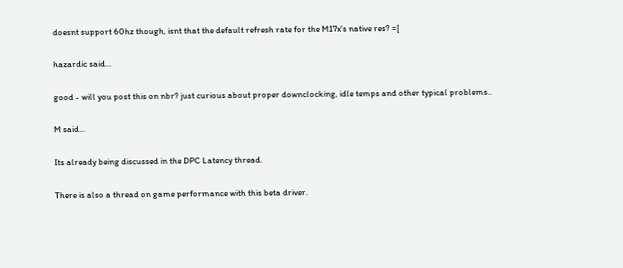doesnt support 60hz though, isnt that the default refresh rate for the M17x's native res? =[

hazardic said...

good - will you post this on nbr? just curious about proper downclocking, idle temps and other typical problems..

M said...

Its already being discussed in the DPC Latency thread.

There is also a thread on game performance with this beta driver.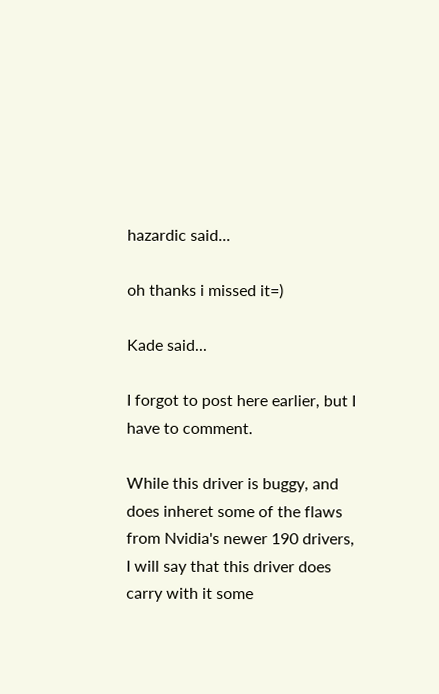hazardic said...

oh thanks i missed it=)

Kade said...

I forgot to post here earlier, but I have to comment.

While this driver is buggy, and does inheret some of the flaws from Nvidia's newer 190 drivers, I will say that this driver does carry with it some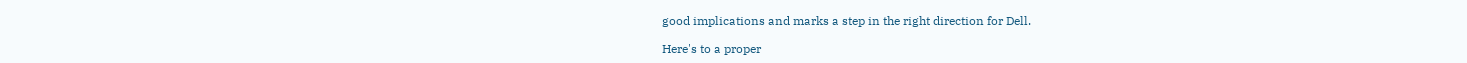good implications and marks a step in the right direction for Dell.

Here's to a proper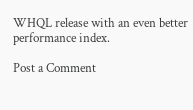WHQL release with an even better performance index.

Post a Comment